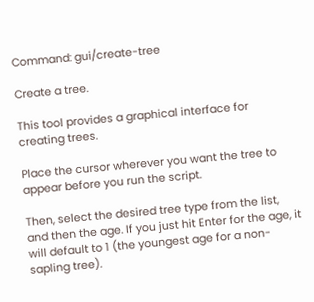Command: gui/create-tree

Create a tree.

This tool provides a graphical interface for creating trees.

Place the cursor wherever you want the tree to appear before you run the script.

Then, select the desired tree type from the list, and then the age. If you just hit Enter for the age, it will default to 1 (the youngest age for a non-sapling tree).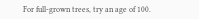For full-grown trees, try an age of 100.